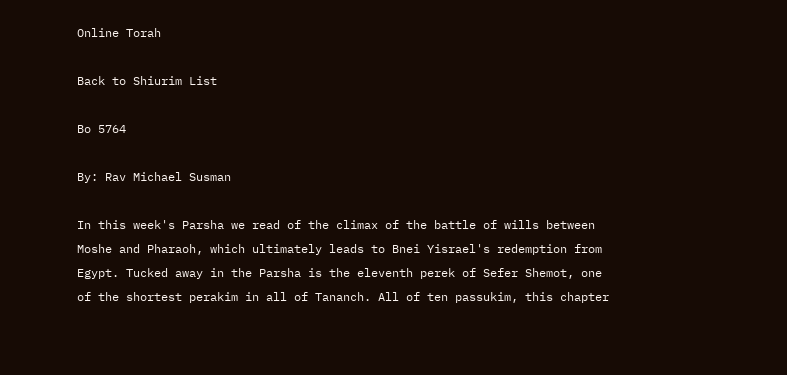Online Torah

Back to Shiurim List

Bo 5764

By: Rav Michael Susman

In this week's Parsha we read of the climax of the battle of wills between Moshe and Pharaoh, which ultimately leads to Bnei Yisrael's redemption from Egypt. Tucked away in the Parsha is the eleventh perek of Sefer Shemot, one of the shortest perakim in all of Tananch. All of ten passukim, this chapter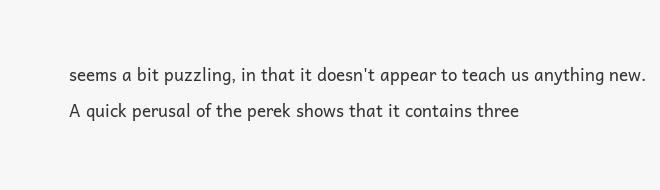seems a bit puzzling, in that it doesn't appear to teach us anything new.
A quick perusal of the perek shows that it contains three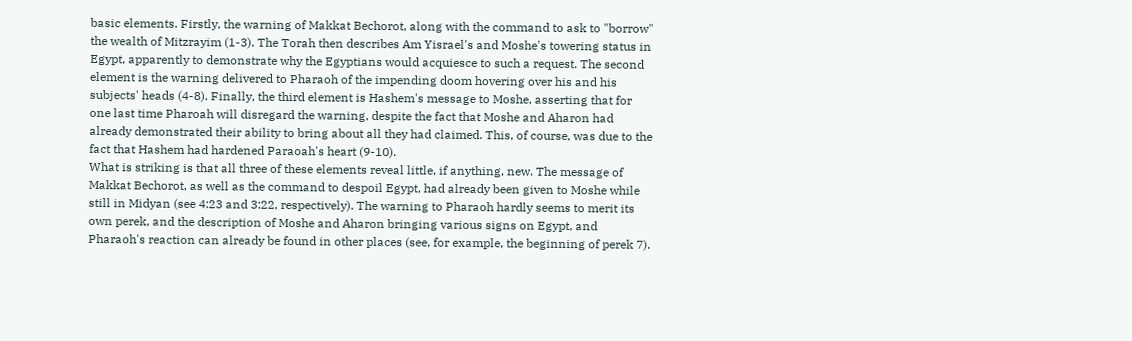basic elements. Firstly, the warning of Makkat Bechorot, along with the command to ask to "borrow" the wealth of Mitzrayim (1-3). The Torah then describes Am Yisrael's and Moshe's towering status in Egypt, apparently to demonstrate why the Egyptians would acquiesce to such a request. The second element is the warning delivered to Pharaoh of the impending doom hovering over his and his subjects' heads (4-8). Finally, the third element is Hashem's message to Moshe, asserting that for one last time Pharoah will disregard the warning, despite the fact that Moshe and Aharon had already demonstrated their ability to bring about all they had claimed. This, of course, was due to the fact that Hashem had hardened Paraoah's heart (9-10).
What is striking is that all three of these elements reveal little, if anything, new. The message of Makkat Bechorot, as well as the command to despoil Egypt, had already been given to Moshe while still in Midyan (see 4:23 and 3:22, respectively). The warning to Pharaoh hardly seems to merit its own perek, and the description of Moshe and Aharon bringing various signs on Egypt, and Pharaoh's reaction can already be found in other places (see, for example, the beginning of perek 7).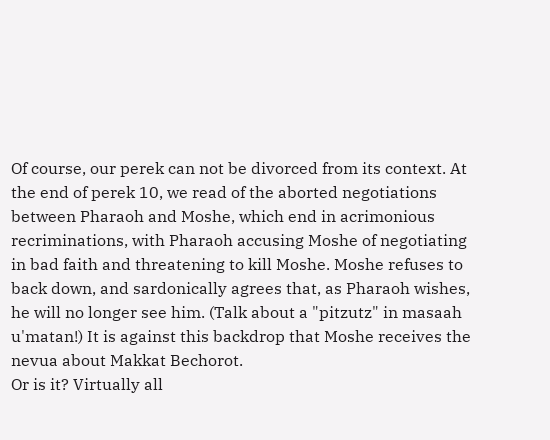Of course, our perek can not be divorced from its context. At the end of perek 10, we read of the aborted negotiations between Pharaoh and Moshe, which end in acrimonious recriminations, with Pharaoh accusing Moshe of negotiating in bad faith and threatening to kill Moshe. Moshe refuses to back down, and sardonically agrees that, as Pharaoh wishes, he will no longer see him. (Talk about a "pitzutz" in masaah u'matan!) It is against this backdrop that Moshe receives the nevua about Makkat Bechorot.
Or is it? Virtually all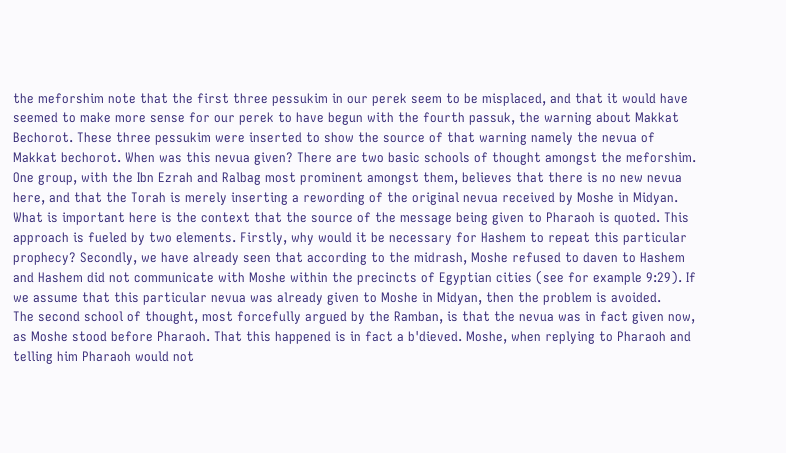the meforshim note that the first three pessukim in our perek seem to be misplaced, and that it would have seemed to make more sense for our perek to have begun with the fourth passuk, the warning about Makkat Bechorot. These three pessukim were inserted to show the source of that warning namely the nevua of Makkat bechorot. When was this nevua given? There are two basic schools of thought amongst the meforshim. One group, with the Ibn Ezrah and Ralbag most prominent amongst them, believes that there is no new nevua here, and that the Torah is merely inserting a rewording of the original nevua received by Moshe in Midyan. What is important here is the context that the source of the message being given to Pharaoh is quoted. This approach is fueled by two elements. Firstly, why would it be necessary for Hashem to repeat this particular prophecy? Secondly, we have already seen that according to the midrash, Moshe refused to daven to Hashem and Hashem did not communicate with Moshe within the precincts of Egyptian cities (see for example 9:29). If we assume that this particular nevua was already given to Moshe in Midyan, then the problem is avoided.
The second school of thought, most forcefully argued by the Ramban, is that the nevua was in fact given now, as Moshe stood before Pharaoh. That this happened is in fact a b'dieved. Moshe, when replying to Pharaoh and telling him Pharaoh would not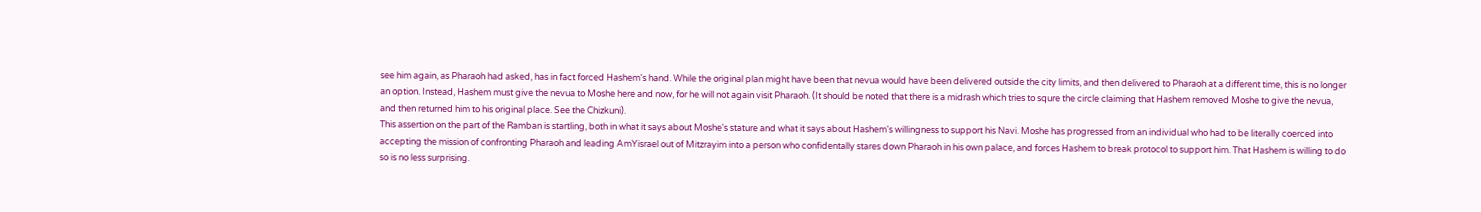see him again, as Pharaoh had asked, has in fact forced Hashem's hand. While the original plan might have been that nevua would have been delivered outside the city limits, and then delivered to Pharaoh at a different time, this is no longer an option. Instead, Hashem must give the nevua to Moshe here and now, for he will not again visit Pharaoh. (It should be noted that there is a midrash which tries to squre the circle claiming that Hashem removed Moshe to give the nevua, and then returned him to his original place. See the Chizkuni).
This assertion on the part of the Ramban is startling, both in what it says about Moshe's stature and what it says about Hashem's willingness to support his Navi. Moshe has progressed from an individual who had to be literally coerced into accepting the mission of confronting Pharaoh and leading AmYisrael out of Mitzrayim into a person who confidentally stares down Pharaoh in his own palace, and forces Hashem to break protocol to support him. That Hashem is willing to do so is no less surprising.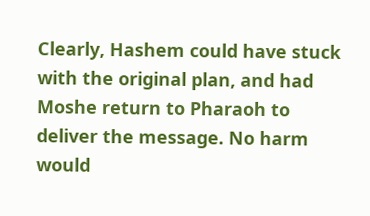Clearly, Hashem could have stuck with the original plan, and had Moshe return to Pharaoh to deliver the message. No harm would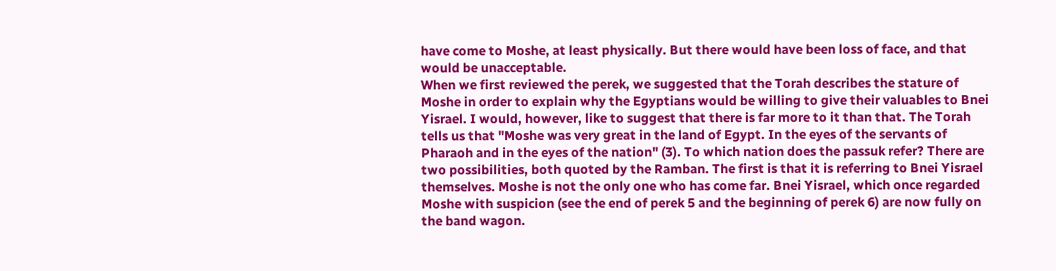have come to Moshe, at least physically. But there would have been loss of face, and that would be unacceptable.
When we first reviewed the perek, we suggested that the Torah describes the stature of Moshe in order to explain why the Egyptians would be willing to give their valuables to Bnei Yisrael. I would, however, like to suggest that there is far more to it than that. The Torah tells us that "Moshe was very great in the land of Egypt. In the eyes of the servants of Pharaoh and in the eyes of the nation" (3). To which nation does the passuk refer? There are two possibilities, both quoted by the Ramban. The first is that it is referring to Bnei Yisrael themselves. Moshe is not the only one who has come far. Bnei Yisrael, which once regarded Moshe with suspicion (see the end of perek 5 and the beginning of perek 6) are now fully on the band wagon.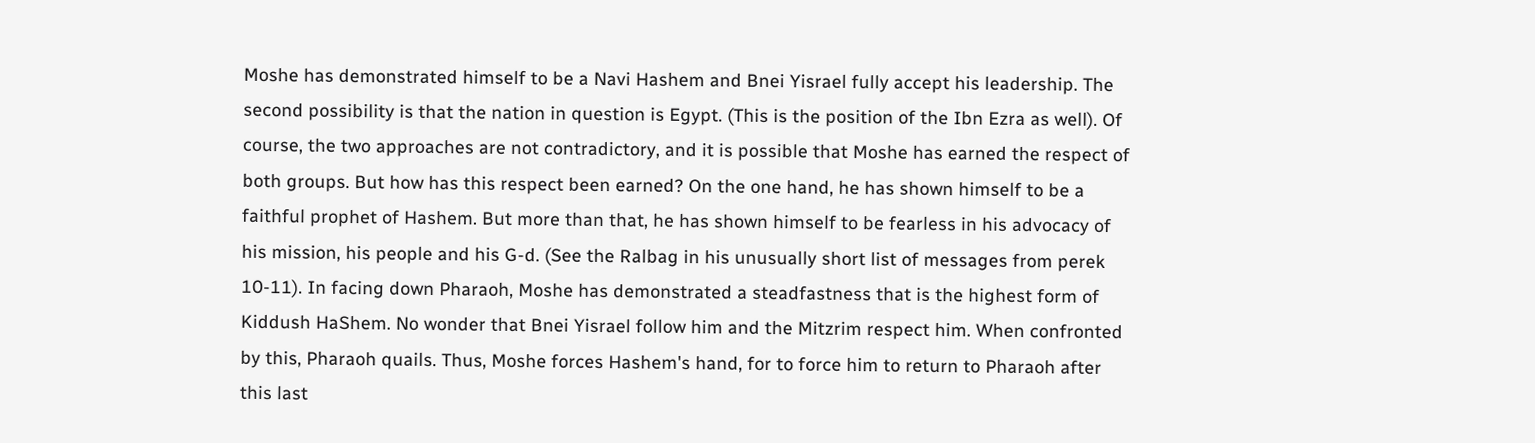Moshe has demonstrated himself to be a Navi Hashem and Bnei Yisrael fully accept his leadership. The second possibility is that the nation in question is Egypt. (This is the position of the Ibn Ezra as well). Of course, the two approaches are not contradictory, and it is possible that Moshe has earned the respect of both groups. But how has this respect been earned? On the one hand, he has shown himself to be a faithful prophet of Hashem. But more than that, he has shown himself to be fearless in his advocacy of his mission, his people and his G-d. (See the Ralbag in his unusually short list of messages from perek 10-11). In facing down Pharaoh, Moshe has demonstrated a steadfastness that is the highest form of Kiddush HaShem. No wonder that Bnei Yisrael follow him and the Mitzrim respect him. When confronted by this, Pharaoh quails. Thus, Moshe forces Hashem's hand, for to force him to return to Pharaoh after this last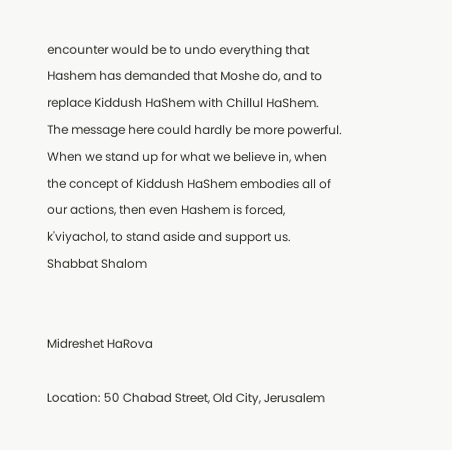encounter would be to undo everything that Hashem has demanded that Moshe do, and to replace Kiddush HaShem with Chillul HaShem.
The message here could hardly be more powerful. When we stand up for what we believe in, when the concept of Kiddush HaShem embodies all of our actions, then even Hashem is forced, k'viyachol, to stand aside and support us.
Shabbat Shalom


Midreshet HaRova

Location: 50 Chabad Street, Old City, Jerusalem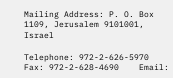Mailing Address: P. O. Box 1109, Jerusalem 9101001, Israel

Telephone: 972-2-626-5970    Fax: 972-2-628-4690    Email: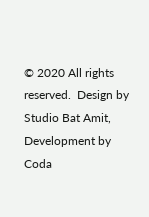© 2020 All rights reserved.  Design by Studio Bat Amit, Development by Coda